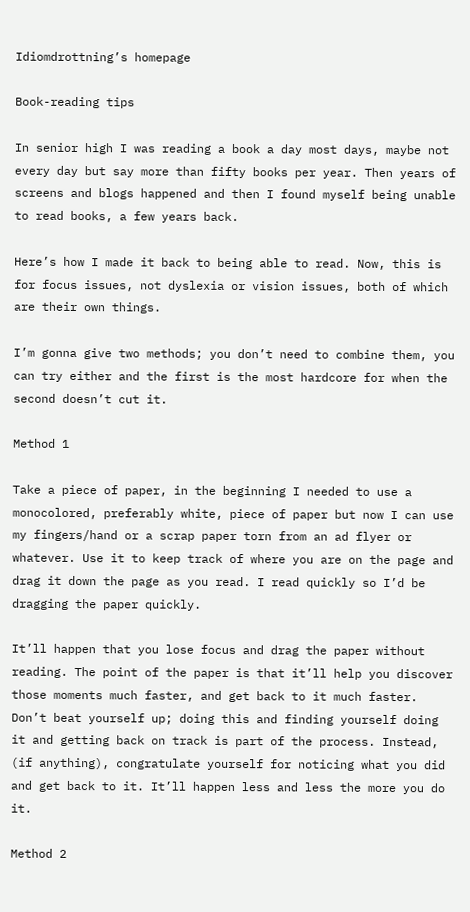Idiomdrottning’s homepage

Book-reading tips

In senior high I was reading a book a day most days, maybe not every day but say more than fifty books per year. Then years of screens and blogs happened and then I found myself being unable to read books, a few years back.

Here’s how I made it back to being able to read. Now, this is for focus issues, not dyslexia or vision issues, both of which are their own things.

I’m gonna give two methods; you don’t need to combine them, you can try either and the first is the most hardcore for when the second doesn’t cut it.

Method 1

Take a piece of paper, in the beginning I needed to use a monocolored, preferably white, piece of paper but now I can use my fingers/hand or a scrap paper torn from an ad flyer or whatever. Use it to keep track of where you are on the page and drag it down the page as you read. I read quickly so I’d be dragging the paper quickly.

It’ll happen that you lose focus and drag the paper without reading. The point of the paper is that it’ll help you discover those moments much faster, and get back to it much faster. Don’t beat yourself up; doing this and finding yourself doing it and getting back on track is part of the process. Instead, (if anything), congratulate yourself for noticing what you did and get back to it. It’ll happen less and less the more you do it.

Method 2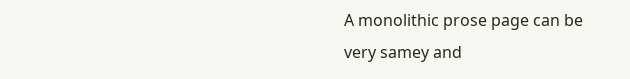A monolithic prose page can be very samey and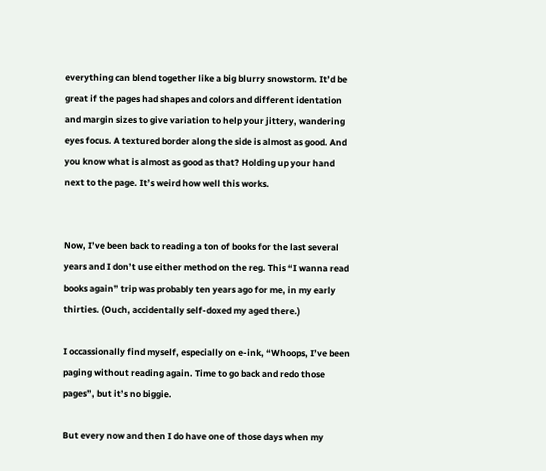everything can blend together like a big blurry snowstorm. It’d be great if the pages had shapes and colors and different identation and margin sizes to give variation to help your jittery, wandering eyes focus. A textured border along the side is almost as good. And you know what is almost as good as that? Holding up your hand next to the page. It’s weird how well this works.


Now, I’ve been back to reading a ton of books for the last several years and I don’t use either method on the reg. This “I wanna read books again” trip was probably ten years ago for me, in my early thirties. (Ouch, accidentally self-doxed my aged there.)

I occassionally find myself, especially on e-ink, “Whoops, I’ve been paging without reading again. Time to go back and redo those pages”, but it’s no biggie.

But every now and then I do have one of those days when my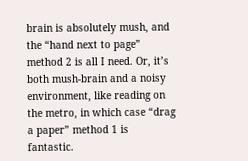brain is absolutely mush, and the “hand next to page” method 2 is all I need. Or, it’s both mush-brain and a noisy environment, like reading on the metro, in which case “drag a paper” method 1 is fantastic.